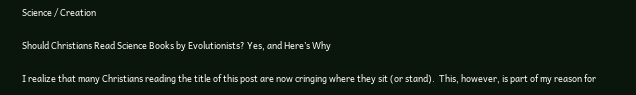Science / Creation

Should Christians Read Science Books by Evolutionists? Yes, and Here’s Why

I realize that many Christians reading the title of this post are now cringing where they sit (or stand).  This, however, is part of my reason for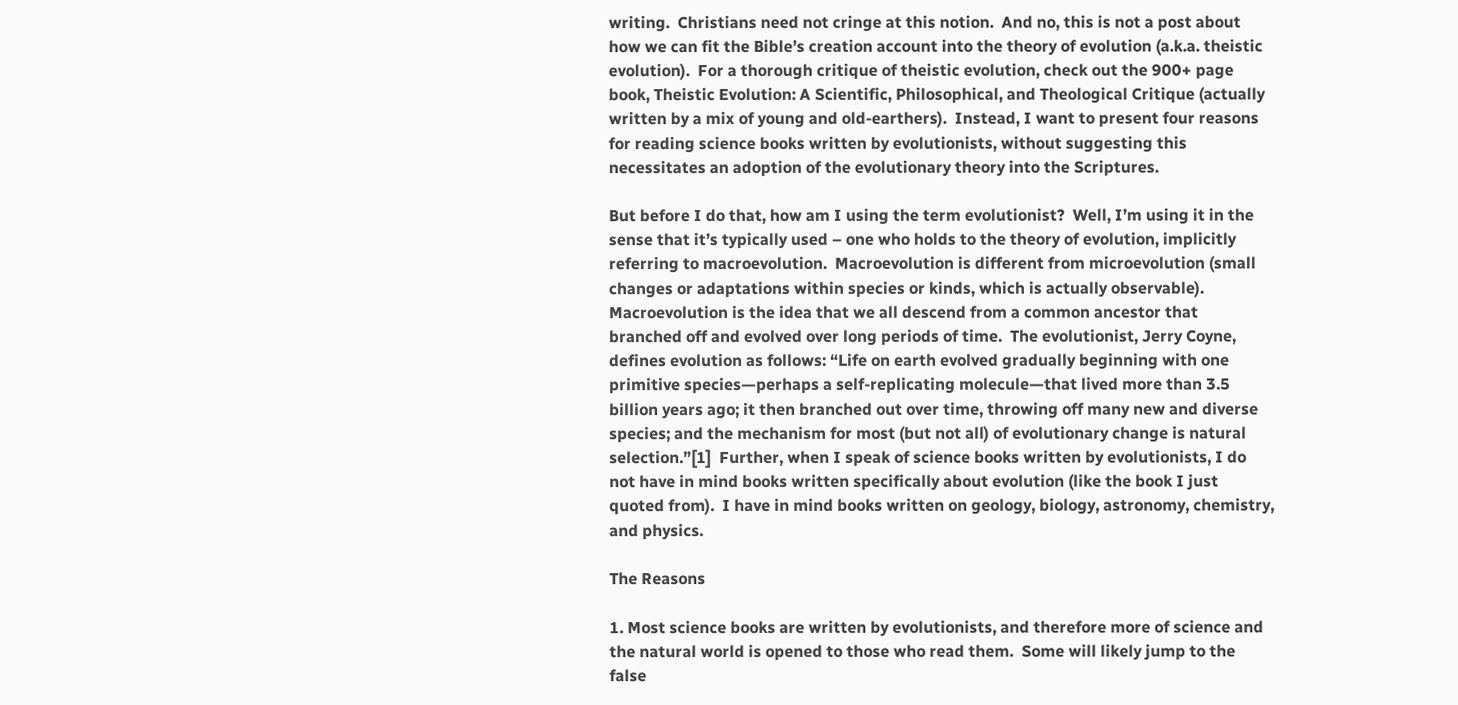writing.  Christians need not cringe at this notion.  And no, this is not a post about how we can fit the Bible’s creation account into the theory of evolution (a.k.a. theistic evolution).  For a thorough critique of theistic evolution, check out the 900+ page book, Theistic Evolution: A Scientific, Philosophical, and Theological Critique (actually written by a mix of young and old-earthers).  Instead, I want to present four reasons for reading science books written by evolutionists, without suggesting this necessitates an adoption of the evolutionary theory into the Scriptures.

But before I do that, how am I using the term evolutionist?  Well, I’m using it in the sense that it’s typically used – one who holds to the theory of evolution, implicitly referring to macroevolution.  Macroevolution is different from microevolution (small changes or adaptations within species or kinds, which is actually observable).  Macroevolution is the idea that we all descend from a common ancestor that branched off and evolved over long periods of time.  The evolutionist, Jerry Coyne, defines evolution as follows: “Life on earth evolved gradually beginning with one primitive species—perhaps a self-replicating molecule—that lived more than 3.5 billion years ago; it then branched out over time, throwing off many new and diverse species; and the mechanism for most (but not all) of evolutionary change is natural selection.”[1]  Further, when I speak of science books written by evolutionists, I do not have in mind books written specifically about evolution (like the book I just quoted from).  I have in mind books written on geology, biology, astronomy, chemistry, and physics.

The Reasons

1. Most science books are written by evolutionists, and therefore more of science and the natural world is opened to those who read them.  Some will likely jump to the false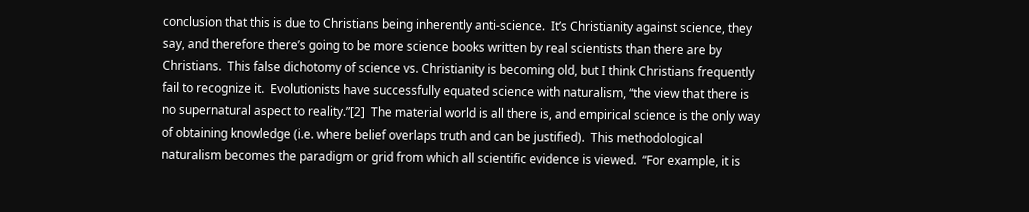conclusion that this is due to Christians being inherently anti-science.  It’s Christianity against science, they say, and therefore there’s going to be more science books written by real scientists than there are by Christians.  This false dichotomy of science vs. Christianity is becoming old, but I think Christians frequently fail to recognize it.  Evolutionists have successfully equated science with naturalism, “the view that there is no supernatural aspect to reality.”[2]  The material world is all there is, and empirical science is the only way of obtaining knowledge (i.e. where belief overlaps truth and can be justified).  This methodological naturalism becomes the paradigm or grid from which all scientific evidence is viewed.  “For example, it is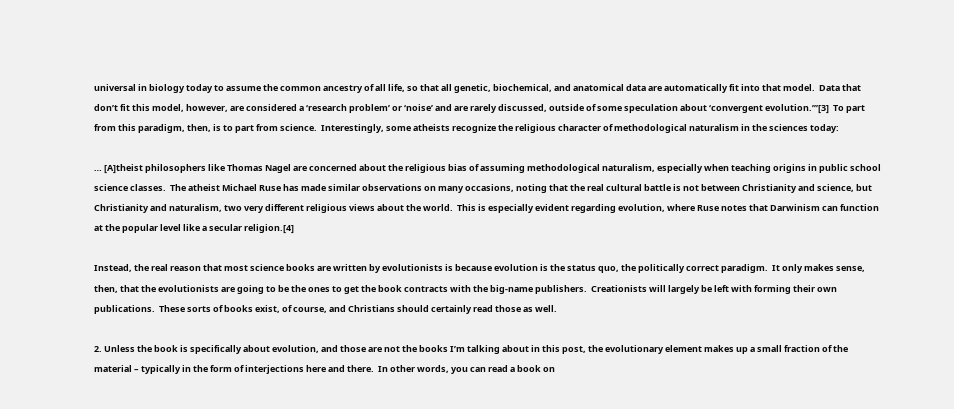universal in biology today to assume the common ancestry of all life, so that all genetic, biochemical, and anatomical data are automatically fit into that model.  Data that don’t fit this model, however, are considered a ‘research problem’ or ‘noise’ and are rarely discussed, outside of some speculation about ‘convergent evolution.’”[3]  To part from this paradigm, then, is to part from science.  Interestingly, some atheists recognize the religious character of methodological naturalism in the sciences today:

… [A]theist philosophers like Thomas Nagel are concerned about the religious bias of assuming methodological naturalism, especially when teaching origins in public school science classes.  The atheist Michael Ruse has made similar observations on many occasions, noting that the real cultural battle is not between Christianity and science, but Christianity and naturalism, two very different religious views about the world.  This is especially evident regarding evolution, where Ruse notes that Darwinism can function at the popular level like a secular religion.[4]

Instead, the real reason that most science books are written by evolutionists is because evolution is the status quo, the politically correct paradigm.  It only makes sense, then, that the evolutionists are going to be the ones to get the book contracts with the big-name publishers.  Creationists will largely be left with forming their own publications.  These sorts of books exist, of course, and Christians should certainly read those as well.

2. Unless the book is specifically about evolution, and those are not the books I’m talking about in this post, the evolutionary element makes up a small fraction of the material – typically in the form of interjections here and there.  In other words, you can read a book on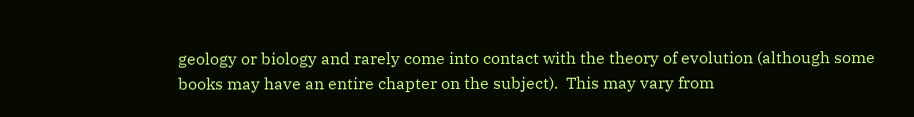geology or biology and rarely come into contact with the theory of evolution (although some books may have an entire chapter on the subject).  This may vary from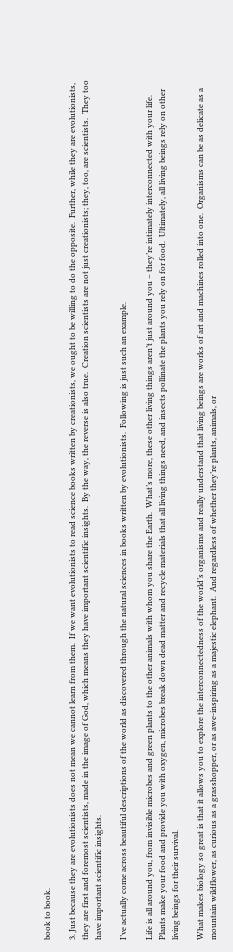book to book.

3. Just because they are evolutionists does not mean we cannot learn from them.  If we want evolutionists to read science books written by creationists, we ought to be willing to do the opposite.  Further, while they are evolutionists, they are first and foremost scientists, made in the image of God, which means they have important scientific insights.  By the way, the reverse is also true.  Creation scientists are not just creationists; they, too, are scientists.  They too have important scientific insights.

I’ve actually come across beautiful descriptions of the world as discovered through the natural sciences in books written by evolutionists.  Following is just such an example.

Life is all around you, from invisible microbes and green plants to the other animals with whom you share the Earth.  What’s more, these other living things aren’t just around you – they’re intimately interconnected with your life.  Plants make your food and provide you with oxygen, microbes break down dead matter and recycle materials that all living things need, and insects pollinate the plants you rely on for food.  Ultimately, all living beings rely on other living beings for their survival.

What makes biology so great is that it allows you to explore the interconnectedness of the world’s organisms and really understand that living beings are works of art and machines rolled into one.  Organisms can be as delicate as a mountain wildflower, as curious as a grasshopper, or as awe-inspiring as a majestic elephant.  And regardless of whether they’re plants, animals, or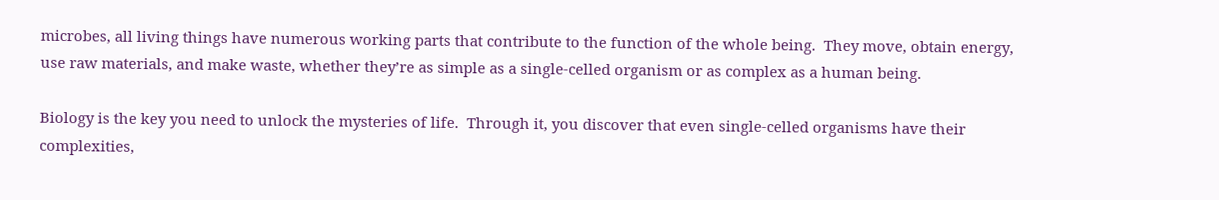microbes, all living things have numerous working parts that contribute to the function of the whole being.  They move, obtain energy, use raw materials, and make waste, whether they’re as simple as a single-celled organism or as complex as a human being.

Biology is the key you need to unlock the mysteries of life.  Through it, you discover that even single-celled organisms have their complexities,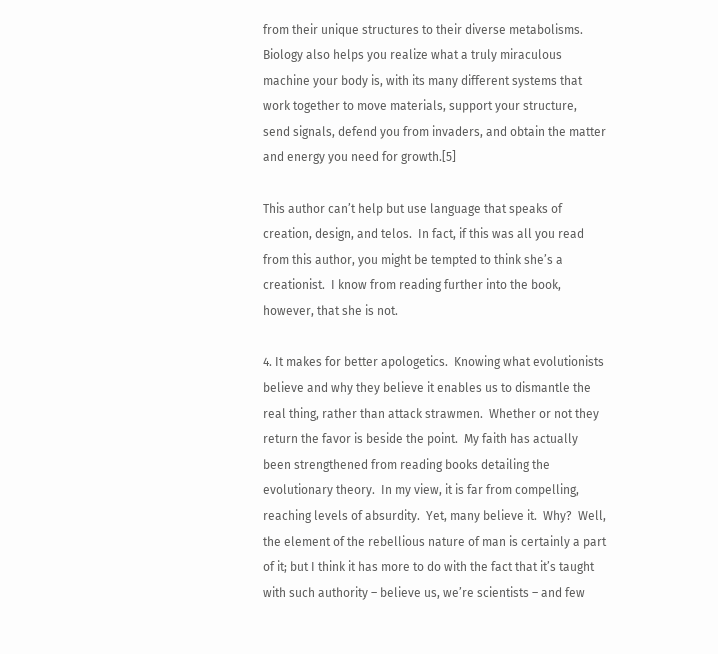from their unique structures to their diverse metabolisms.  Biology also helps you realize what a truly miraculous machine your body is, with its many different systems that work together to move materials, support your structure, send signals, defend you from invaders, and obtain the matter and energy you need for growth.[5]

This author can’t help but use language that speaks of creation, design, and telos.  In fact, if this was all you read from this author, you might be tempted to think she’s a creationist.  I know from reading further into the book, however, that she is not.

4. It makes for better apologetics.  Knowing what evolutionists believe and why they believe it enables us to dismantle the real thing, rather than attack strawmen.  Whether or not they return the favor is beside the point.  My faith has actually been strengthened from reading books detailing the evolutionary theory.  In my view, it is far from compelling, reaching levels of absurdity.  Yet, many believe it.  Why?  Well, the element of the rebellious nature of man is certainly a part of it; but I think it has more to do with the fact that it’s taught with such authority – believe us, we’re scientists – and few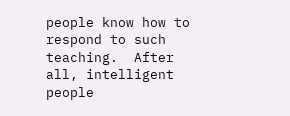people know how to respond to such teaching.  After all, intelligent people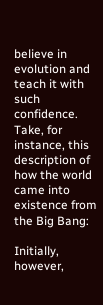believe in evolution and teach it with such confidence.  Take, for instance, this description of how the world came into existence from the Big Bang:

Initially, however,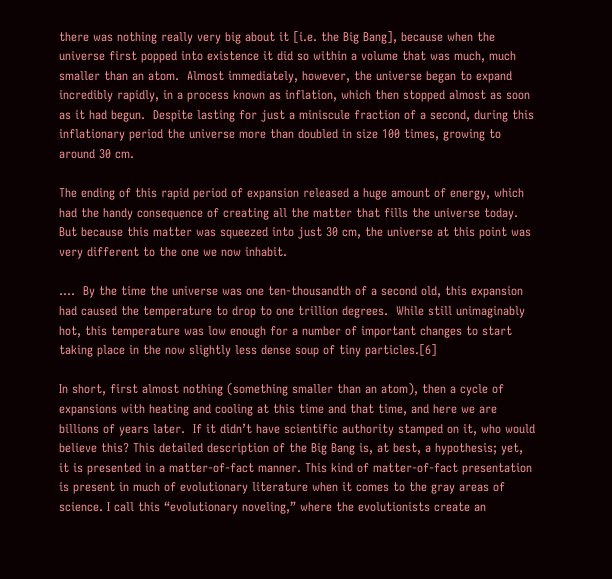there was nothing really very big about it [i.e. the Big Bang], because when the universe first popped into existence it did so within a volume that was much, much smaller than an atom.  Almost immediately, however, the universe began to expand incredibly rapidly, in a process known as inflation, which then stopped almost as soon as it had begun.  Despite lasting for just a miniscule fraction of a second, during this inflationary period the universe more than doubled in size 100 times, growing to around 30 cm.

The ending of this rapid period of expansion released a huge amount of energy, which had the handy consequence of creating all the matter that fills the universe today.  But because this matter was squeezed into just 30 cm, the universe at this point was very different to the one we now inhabit.

….  By the time the universe was one ten-thousandth of a second old, this expansion had caused the temperature to drop to one trillion degrees.  While still unimaginably hot, this temperature was low enough for a number of important changes to start taking place in the now slightly less dense soup of tiny particles.[6]

In short, first almost nothing (something smaller than an atom), then a cycle of expansions with heating and cooling at this time and that time, and here we are billions of years later.  If it didn’t have scientific authority stamped on it, who would believe this? This detailed description of the Big Bang is, at best, a hypothesis; yet, it is presented in a matter-of-fact manner. This kind of matter-of-fact presentation is present in much of evolutionary literature when it comes to the gray areas of science. I call this “evolutionary noveling,” where the evolutionists create an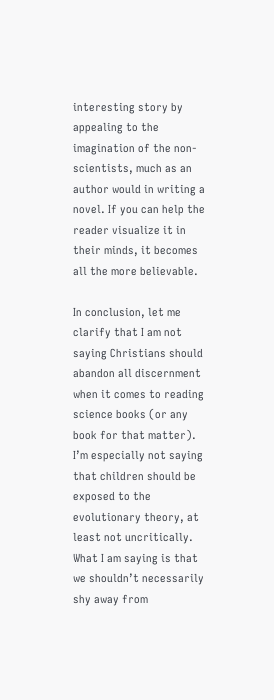interesting story by appealing to the imagination of the non-scientists, much as an author would in writing a novel. If you can help the reader visualize it in their minds, it becomes all the more believable.

In conclusion, let me clarify that I am not saying Christians should abandon all discernment when it comes to reading science books (or any book for that matter). I’m especially not saying that children should be exposed to the evolutionary theory, at least not uncritically. What I am saying is that we shouldn’t necessarily shy away from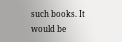such books. It would be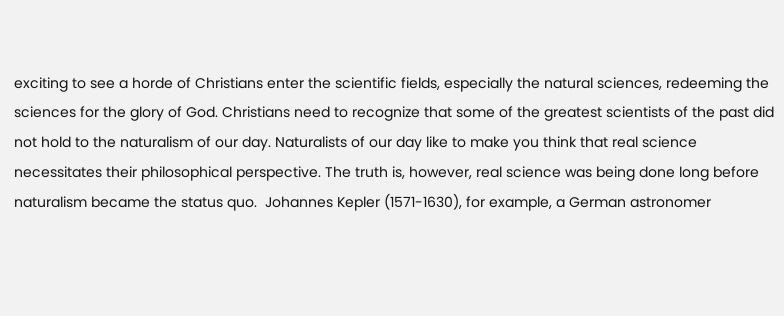exciting to see a horde of Christians enter the scientific fields, especially the natural sciences, redeeming the sciences for the glory of God. Christians need to recognize that some of the greatest scientists of the past did not hold to the naturalism of our day. Naturalists of our day like to make you think that real science necessitates their philosophical perspective. The truth is, however, real science was being done long before naturalism became the status quo.  Johannes Kepler (1571-1630), for example, a German astronomer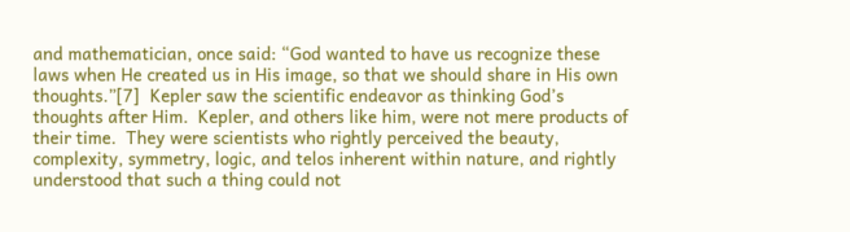and mathematician, once said: “God wanted to have us recognize these laws when He created us in His image, so that we should share in His own thoughts.”[7]  Kepler saw the scientific endeavor as thinking God’s thoughts after Him.  Kepler, and others like him, were not mere products of their time.  They were scientists who rightly perceived the beauty, complexity, symmetry, logic, and telos inherent within nature, and rightly understood that such a thing could not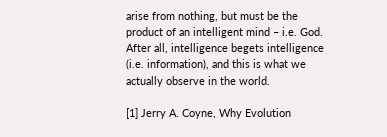arise from nothing, but must be the product of an intelligent mind – i.e. God.  After all, intelligence begets intelligence (i.e. information), and this is what we actually observe in the world.

[1] Jerry A. Coyne, Why Evolution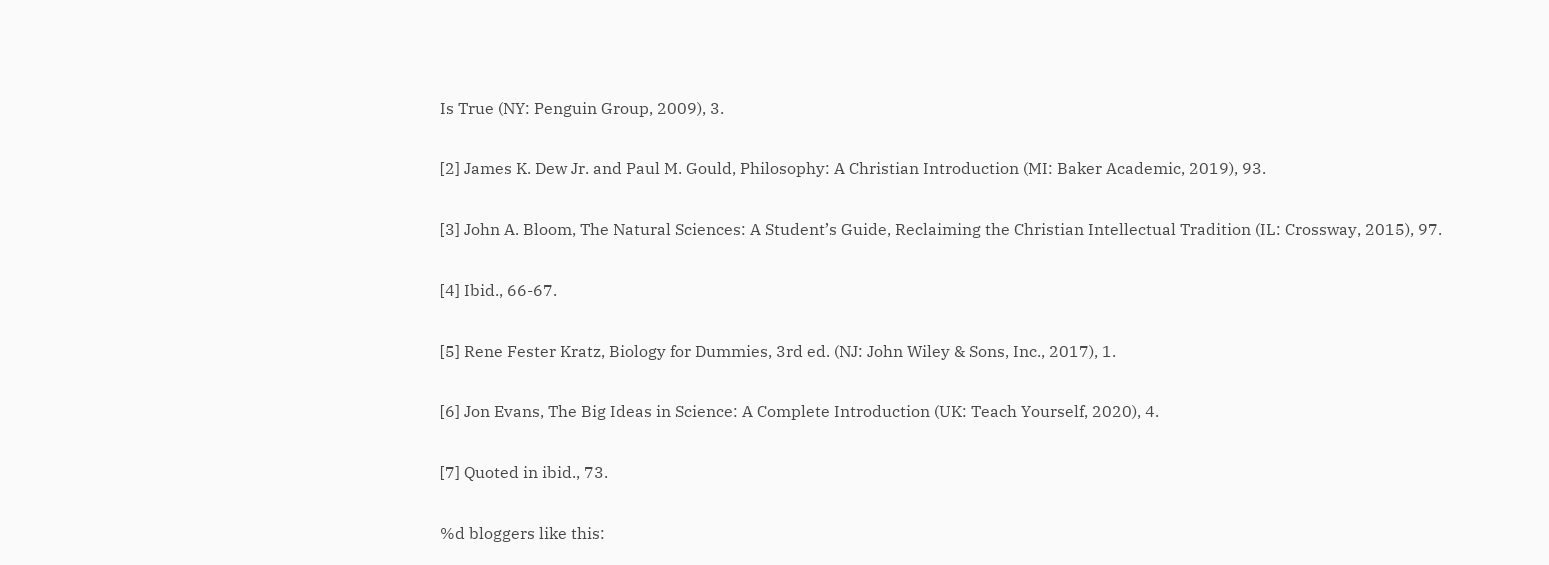Is True (NY: Penguin Group, 2009), 3.

[2] James K. Dew Jr. and Paul M. Gould, Philosophy: A Christian Introduction (MI: Baker Academic, 2019), 93.

[3] John A. Bloom, The Natural Sciences: A Student’s Guide, Reclaiming the Christian Intellectual Tradition (IL: Crossway, 2015), 97.

[4] Ibid., 66-67.

[5] Rene Fester Kratz, Biology for Dummies, 3rd ed. (NJ: John Wiley & Sons, Inc., 2017), 1.

[6] Jon Evans, The Big Ideas in Science: A Complete Introduction (UK: Teach Yourself, 2020), 4.

[7] Quoted in ibid., 73.

%d bloggers like this: